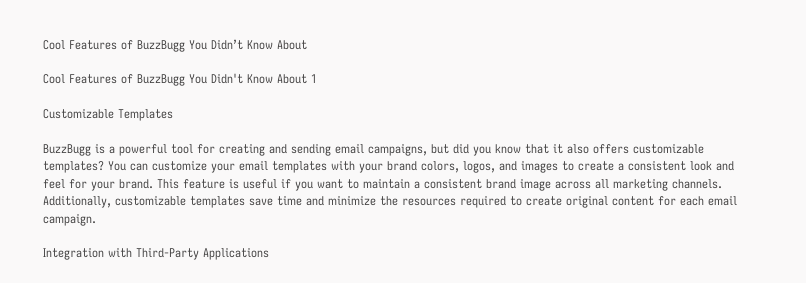Cool Features of BuzzBugg You Didn’t Know About

Cool Features of BuzzBugg You Didn't Know About 1

Customizable Templates

BuzzBugg is a powerful tool for creating and sending email campaigns, but did you know that it also offers customizable templates? You can customize your email templates with your brand colors, logos, and images to create a consistent look and feel for your brand. This feature is useful if you want to maintain a consistent brand image across all marketing channels. Additionally, customizable templates save time and minimize the resources required to create original content for each email campaign.

Integration with Third-Party Applications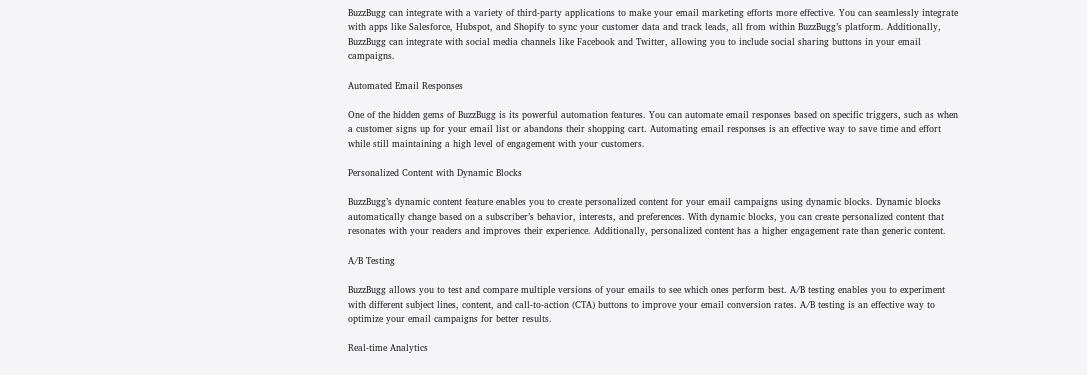BuzzBugg can integrate with a variety of third-party applications to make your email marketing efforts more effective. You can seamlessly integrate with apps like Salesforce, Hubspot, and Shopify to sync your customer data and track leads, all from within BuzzBugg’s platform. Additionally, BuzzBugg can integrate with social media channels like Facebook and Twitter, allowing you to include social sharing buttons in your email campaigns.

Automated Email Responses

One of the hidden gems of BuzzBugg is its powerful automation features. You can automate email responses based on specific triggers, such as when a customer signs up for your email list or abandons their shopping cart. Automating email responses is an effective way to save time and effort while still maintaining a high level of engagement with your customers.

Personalized Content with Dynamic Blocks

BuzzBugg’s dynamic content feature enables you to create personalized content for your email campaigns using dynamic blocks. Dynamic blocks automatically change based on a subscriber’s behavior, interests, and preferences. With dynamic blocks, you can create personalized content that resonates with your readers and improves their experience. Additionally, personalized content has a higher engagement rate than generic content.

A/B Testing

BuzzBugg allows you to test and compare multiple versions of your emails to see which ones perform best. A/B testing enables you to experiment with different subject lines, content, and call-to-action (CTA) buttons to improve your email conversion rates. A/B testing is an effective way to optimize your email campaigns for better results.

Real-time Analytics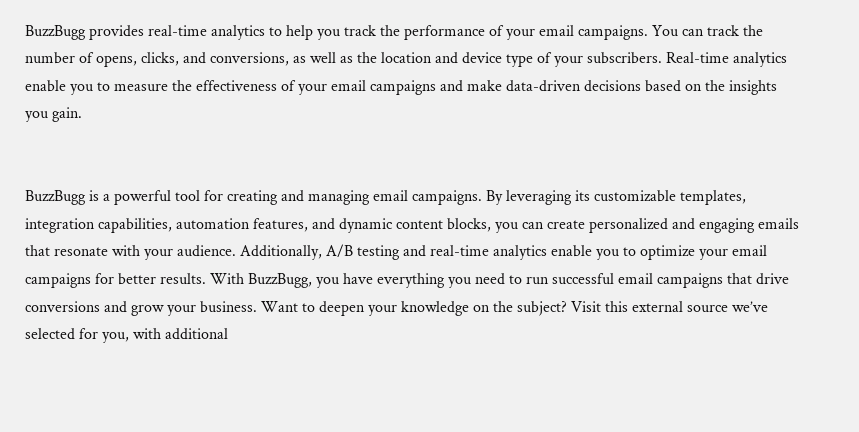BuzzBugg provides real-time analytics to help you track the performance of your email campaigns. You can track the number of opens, clicks, and conversions, as well as the location and device type of your subscribers. Real-time analytics enable you to measure the effectiveness of your email campaigns and make data-driven decisions based on the insights you gain.


BuzzBugg is a powerful tool for creating and managing email campaigns. By leveraging its customizable templates, integration capabilities, automation features, and dynamic content blocks, you can create personalized and engaging emails that resonate with your audience. Additionally, A/B testing and real-time analytics enable you to optimize your email campaigns for better results. With BuzzBugg, you have everything you need to run successful email campaigns that drive conversions and grow your business. Want to deepen your knowledge on the subject? Visit this external source we’ve selected for you, with additional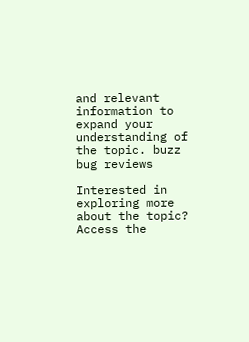and relevant information to expand your understanding of the topic. buzz bug reviews

Interested in exploring more about the topic? Access the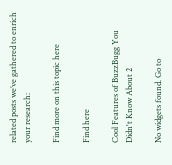related posts we’ve gathered to enrich your research:

Find more on this topic here

Find here

Cool Features of BuzzBugg You Didn't Know About 2

No widgets found. Go to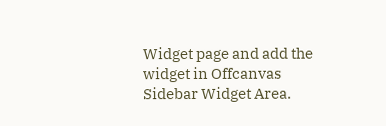Widget page and add the widget in Offcanvas Sidebar Widget Area.